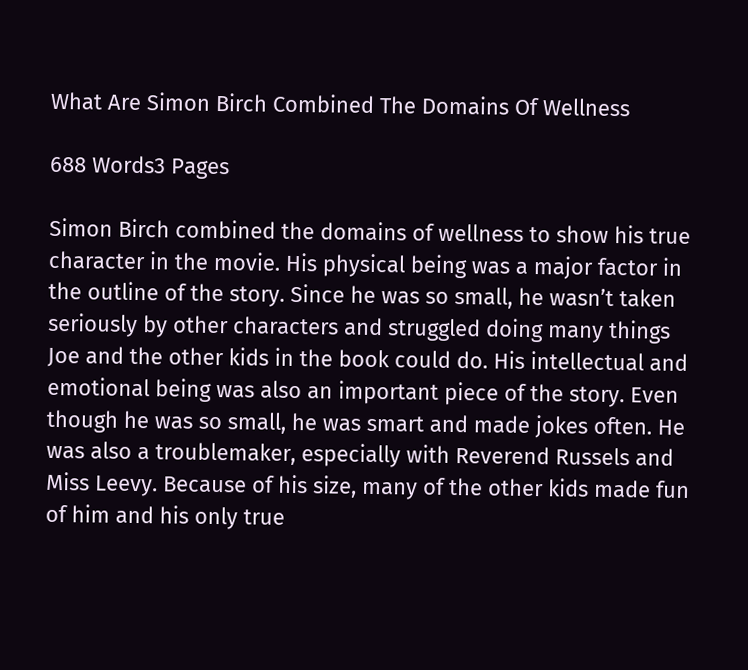What Are Simon Birch Combined The Domains Of Wellness

688 Words3 Pages

Simon Birch combined the domains of wellness to show his true character in the movie. His physical being was a major factor in the outline of the story. Since he was so small, he wasn’t taken seriously by other characters and struggled doing many things Joe and the other kids in the book could do. His intellectual and emotional being was also an important piece of the story. Even though he was so small, he was smart and made jokes often. He was also a troublemaker, especially with Reverend Russels and Miss Leevy. Because of his size, many of the other kids made fun of him and his only true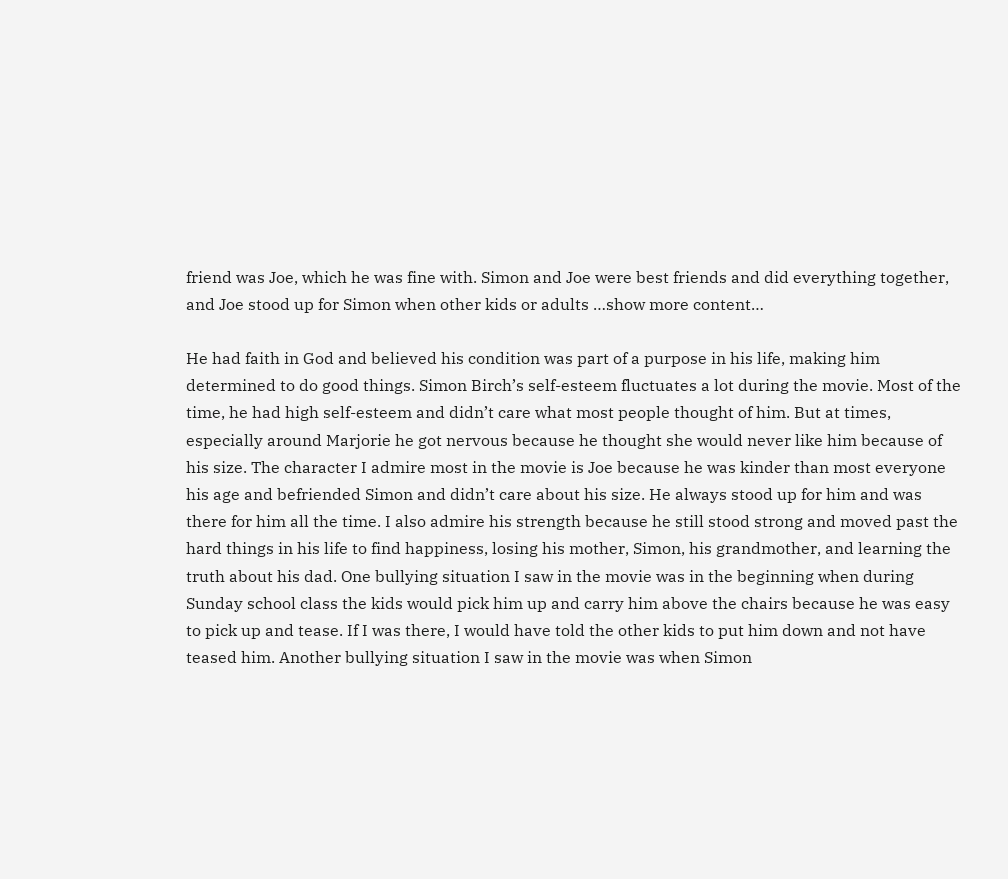friend was Joe, which he was fine with. Simon and Joe were best friends and did everything together, and Joe stood up for Simon when other kids or adults …show more content…

He had faith in God and believed his condition was part of a purpose in his life, making him determined to do good things. Simon Birch’s self-esteem fluctuates a lot during the movie. Most of the time, he had high self-esteem and didn’t care what most people thought of him. But at times, especially around Marjorie he got nervous because he thought she would never like him because of his size. The character I admire most in the movie is Joe because he was kinder than most everyone his age and befriended Simon and didn’t care about his size. He always stood up for him and was there for him all the time. I also admire his strength because he still stood strong and moved past the hard things in his life to find happiness, losing his mother, Simon, his grandmother, and learning the truth about his dad. One bullying situation I saw in the movie was in the beginning when during Sunday school class the kids would pick him up and carry him above the chairs because he was easy to pick up and tease. If I was there, I would have told the other kids to put him down and not have teased him. Another bullying situation I saw in the movie was when Simon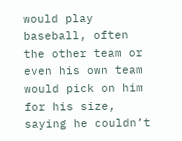would play baseball, often the other team or even his own team would pick on him for his size, saying he couldn’t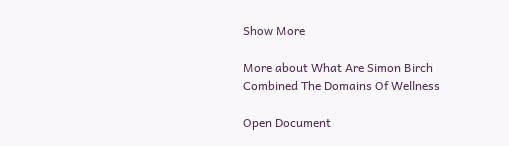Show More

More about What Are Simon Birch Combined The Domains Of Wellness

Open Document